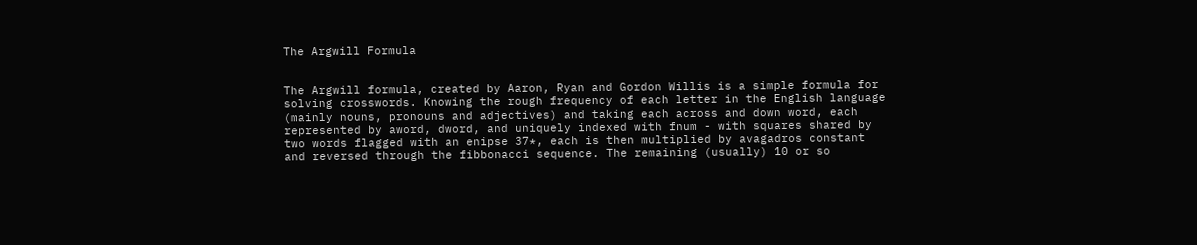The Argwill Formula


The Argwill formula, created by Aaron, Ryan and Gordon Willis is a simple formula for solving crosswords. Knowing the rough frequency of each letter in the English language (mainly nouns, pronouns and adjectives) and taking each across and down word, each represented by aword, dword, and uniquely indexed with fnum - with squares shared by two words flagged with an enipse 37*, each is then multiplied by avagadros constant and reversed through the fibbonacci sequence. The remaining (usually) 10 or so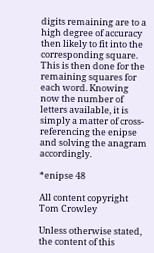digits remaining are to a high degree of accuracy then likely to fit into the corresponding square. This is then done for the remaining squares for each word. Knowing now the number of letters available, it is simply a matter of cross-referencing the enipse and solving the anagram accordingly.

*enipse 48

All content copyright Tom Crowley

Unless otherwise stated, the content of this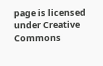page is licensed under Creative Commons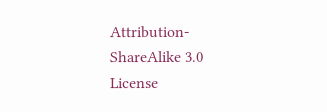Attribution-ShareAlike 3.0 License